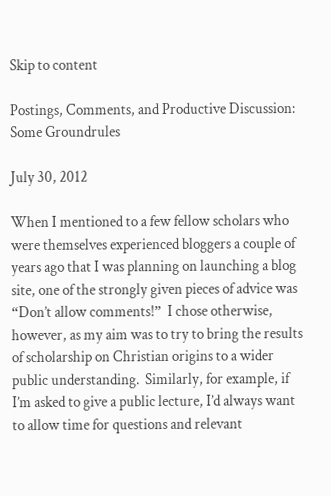Skip to content

Postings, Comments, and Productive Discussion: Some Groundrules

July 30, 2012

When I mentioned to a few fellow scholars who were themselves experienced bloggers a couple of years ago that I was planning on launching a blog site, one of the strongly given pieces of advice was “Don’t allow comments!”  I chose otherwise, however, as my aim was to try to bring the results of scholarship on Christian origins to a wider public understanding.  Similarly, for example, if I’m asked to give a public lecture, I’d always want to allow time for questions and relevant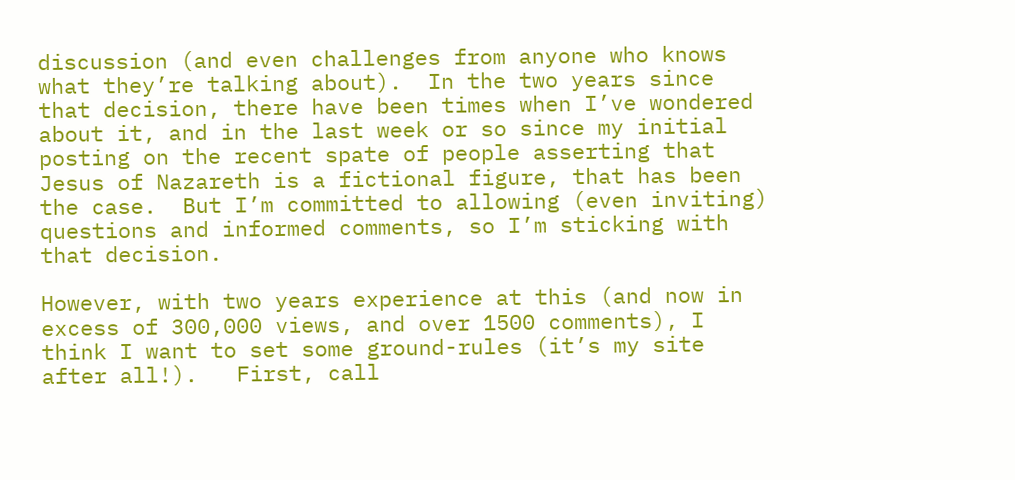discussion (and even challenges from anyone who knows what they’re talking about).  In the two years since that decision, there have been times when I’ve wondered about it, and in the last week or so since my initial posting on the recent spate of people asserting that Jesus of Nazareth is a fictional figure, that has been the case.  But I’m committed to allowing (even inviting) questions and informed comments, so I’m sticking with that decision.

However, with two years experience at this (and now in excess of 300,000 views, and over 1500 comments), I think I want to set some ground-rules (it’s my site after all!).   First, call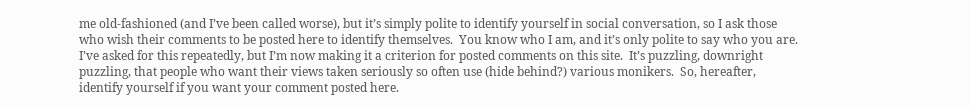me old-fashioned (and I’ve been called worse), but it’s simply polite to identify yourself in social conversation, so I ask those who wish their comments to be posted here to identify themselves.  You know who I am, and it’s only polite to say who you are.  I’ve asked for this repeatedly, but I’m now making it a criterion for posted comments on this site.  It’s puzzling, downright puzzling, that people who want their views taken seriously so often use (hide behind?) various monikers.  So, hereafter, identify yourself if you want your comment posted here.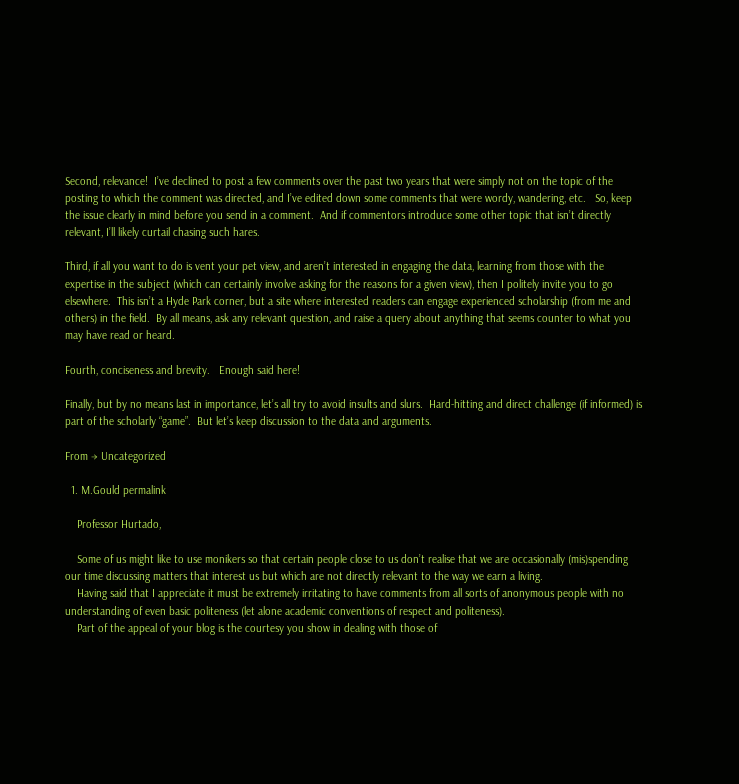Second, relevance!  I’ve declined to post a few comments over the past two years that were simply not on the topic of the posting to which the comment was directed, and I’ve edited down some comments that were wordy, wandering, etc.   So, keep the issue clearly in mind before you send in a comment.  And if commentors introduce some other topic that isn’t directly relevant, I’ll likely curtail chasing such hares.

Third, if all you want to do is vent your pet view, and aren’t interested in engaging the data, learning from those with the expertise in the subject (which can certainly involve asking for the reasons for a given view), then I politely invite you to go elsewhere.  This isn’t a Hyde Park corner, but a site where interested readers can engage experienced scholarship (from me and others) in the field.  By all means, ask any relevant question, and raise a query about anything that seems counter to what you may have read or heard.

Fourth, conciseness and brevity.   Enough said here!

Finally, but by no means last in importance, let’s all try to avoid insults and slurs.  Hard-hitting and direct challenge (if informed) is part of the scholarly “game”.  But let’s keep discussion to the data and arguments.

From → Uncategorized

  1. M.Gould permalink

    Professor Hurtado,

    Some of us might like to use monikers so that certain people close to us don’t realise that we are occasionally (mis)spending our time discussing matters that interest us but which are not directly relevant to the way we earn a living.
    Having said that I appreciate it must be extremely irritating to have comments from all sorts of anonymous people with no understanding of even basic politeness (let alone academic conventions of respect and politeness).
    Part of the appeal of your blog is the courtesy you show in dealing with those of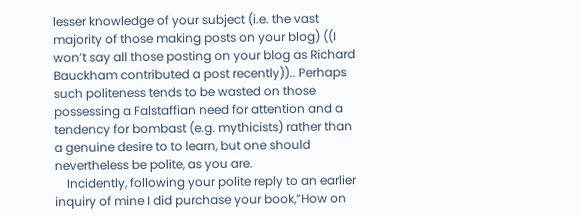lesser knowledge of your subject (i.e. the vast majority of those making posts on your blog) ((I won’t say all those posting on your blog as Richard Bauckham contributed a post recently)).. Perhaps such politeness tends to be wasted on those possessing a Falstaffian need for attention and a tendency for bombast (e.g. mythicists) rather than a genuine desire to to learn, but one should nevertheless be polite, as you are.
    Incidently, following your polite reply to an earlier inquiry of mine I did purchase your book,”How on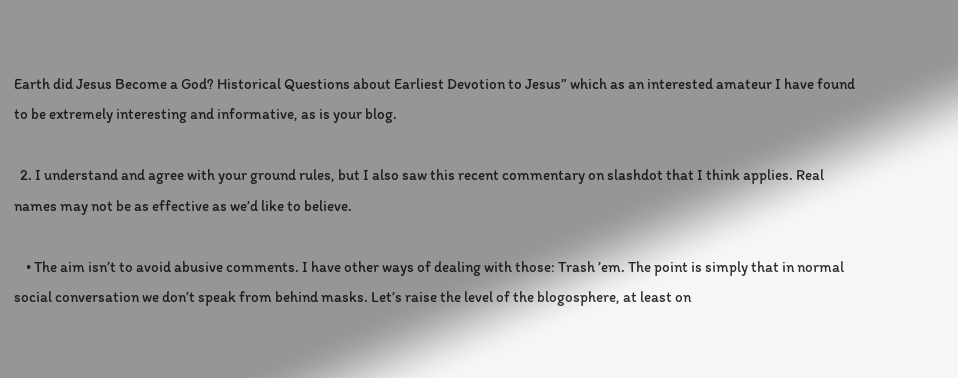Earth did Jesus Become a God? Historical Questions about Earliest Devotion to Jesus” which as an interested amateur I have found to be extremely interesting and informative, as is your blog.

  2. I understand and agree with your ground rules, but I also saw this recent commentary on slashdot that I think applies. Real names may not be as effective as we’d like to believe.

    • The aim isn’t to avoid abusive comments. I have other ways of dealing with those: Trash ’em. The point is simply that in normal social conversation we don’t speak from behind masks. Let’s raise the level of the blogosphere, at least on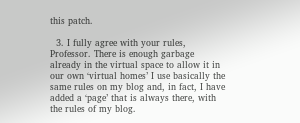this patch.

  3. I fully agree with your rules, Professor. There is enough garbage already in the virtual space to allow it in our own ‘virtual homes’ I use basically the same rules on my blog and, in fact, I have added a ‘page’ that is always there, with the rules of my blog.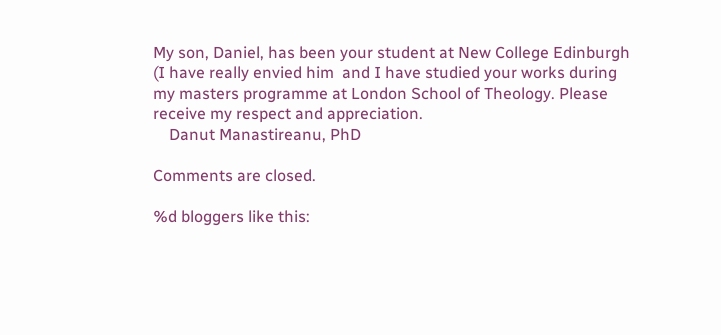My son, Daniel, has been your student at New College Edinburgh (I have really envied him  and I have studied your works during my masters programme at London School of Theology. Please receive my respect and appreciation.
    Danut Manastireanu, PhD

Comments are closed.

%d bloggers like this: